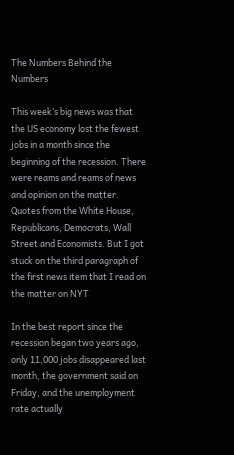The Numbers Behind the Numbers

This week’s big news was that the US economy lost the fewest jobs in a month since the beginning of the recession. There were reams and reams of news and opinion on the matter. Quotes from the White House, Republicans, Democrats, Wall Street and Economists. But I got stuck on the third paragraph of the first news item that I read on the matter on NYT

In the best report since the recession began two years ago, only 11,000 jobs disappeared last month, the government said on Friday, and the unemployment rate actually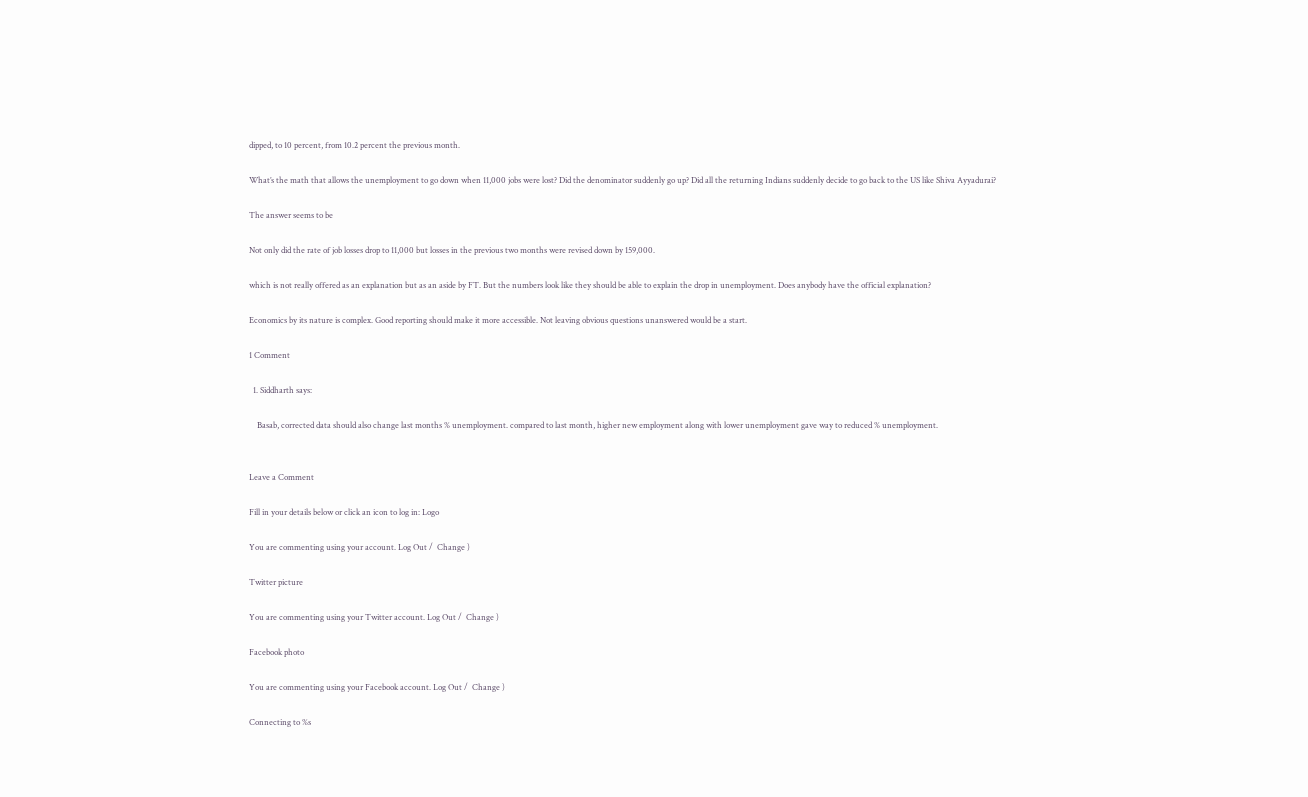dipped, to 10 percent, from 10.2 percent the previous month.

What’s the math that allows the unemployment to go down when 11,000 jobs were lost? Did the denominator suddenly go up? Did all the returning Indians suddenly decide to go back to the US like Shiva Ayyadurai?

The answer seems to be

Not only did the rate of job losses drop to 11,000 but losses in the previous two months were revised down by 159,000.

which is not really offered as an explanation but as an aside by FT. But the numbers look like they should be able to explain the drop in unemployment. Does anybody have the official explanation?

Economics by its nature is complex. Good reporting should make it more accessible. Not leaving obvious questions unanswered would be a start.

1 Comment

  1. Siddharth says:

    Basab, corrected data should also change last months % unemployment. compared to last month, higher new employment along with lower unemployment gave way to reduced % unemployment.


Leave a Comment

Fill in your details below or click an icon to log in: Logo

You are commenting using your account. Log Out /  Change )

Twitter picture

You are commenting using your Twitter account. Log Out /  Change )

Facebook photo

You are commenting using your Facebook account. Log Out /  Change )

Connecting to %s